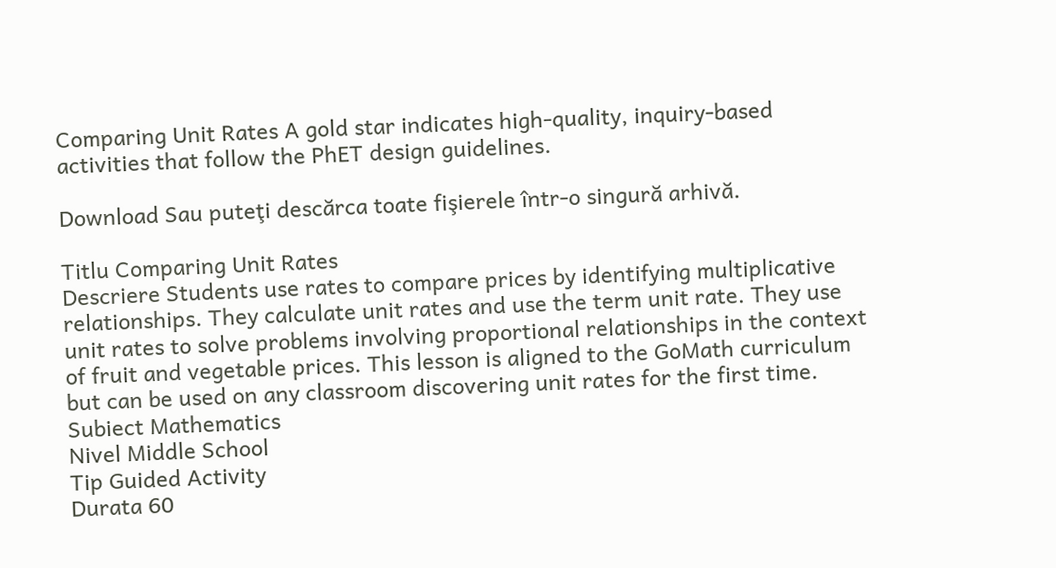Comparing Unit Rates A gold star indicates high-quality, inquiry-based activities that follow the PhET design guidelines.

Download Sau puteţi descărca toate fişierele într-o singură arhivă.

Titlu Comparing Unit Rates
Descriere Students use rates to compare prices by identifying multiplicative relationships. They calculate unit rates and use the term unit rate. They use unit rates to solve problems involving proportional relationships in the context of fruit and vegetable prices. This lesson is aligned to the GoMath curriculum but can be used on any classroom discovering unit rates for the first time.
Subiect Mathematics
Nivel Middle School
Tip Guided Activity
Durata 60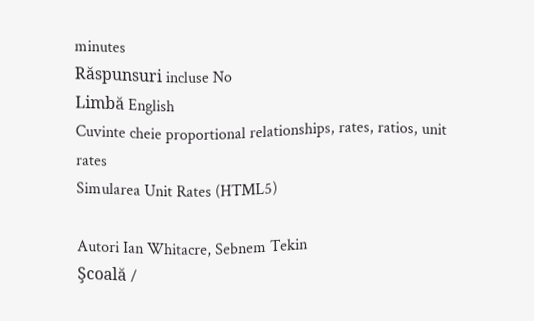minutes
Răspunsuri incluse No
Limbă English
Cuvinte cheie proportional relationships, rates, ratios, unit rates
Simularea Unit Rates (HTML5)

Autori Ian Whitacre, Sebnem Tekin
Şcoală /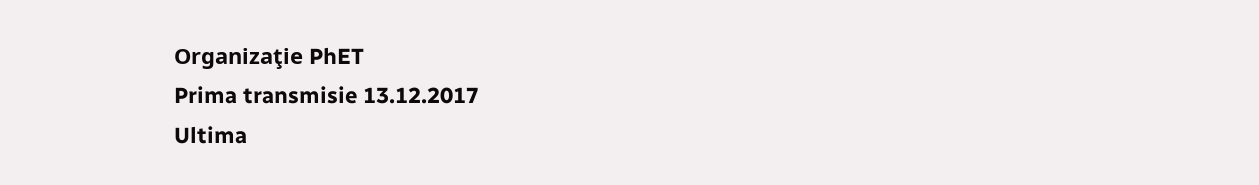Organizaţie PhET
Prima transmisie 13.12.2017
Ultima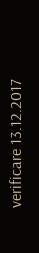verificare 13.12.2017